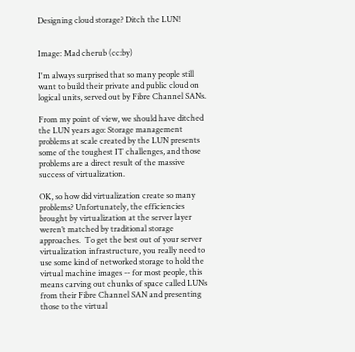Designing cloud storage? Ditch the LUN!


Image: Mad cherub (cc:by)

I'm always surprised that so many people still want to build their private and public cloud on logical units, served out by Fibre Channel SANs.

From my point of view, we should have ditched the LUN years ago: Storage management problems at scale created by the LUN presents some of the toughest IT challenges, and those problems are a direct result of the massive success of virtualization.

OK, so how did virtualization create so many problems? Unfortunately, the efficiencies brought by virtualization at the server layer weren’t matched by traditional storage approaches.  To get the best out of your server virtualization infrastructure, you really need to use some kind of networked storage to hold the virtual machine images -- for most people, this means carving out chunks of space called LUNs from their Fibre Channel SAN and presenting those to the virtual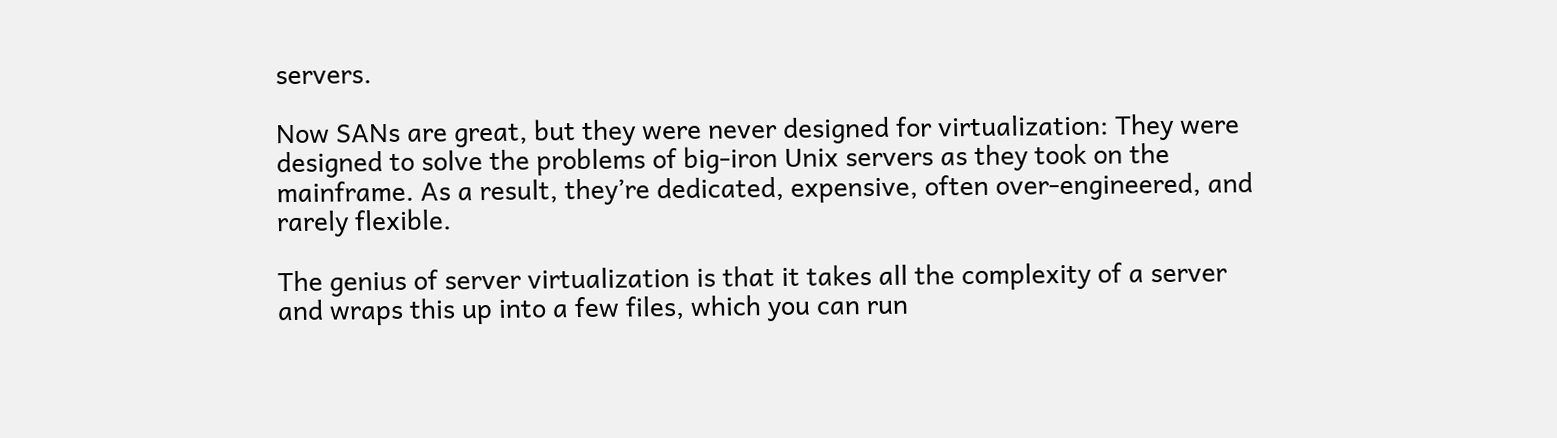servers.

Now SANs are great, but they were never designed for virtualization: They were designed to solve the problems of big-iron Unix servers as they took on the mainframe. As a result, they’re dedicated, expensive, often over-engineered, and rarely flexible.

The genius of server virtualization is that it takes all the complexity of a server and wraps this up into a few files, which you can run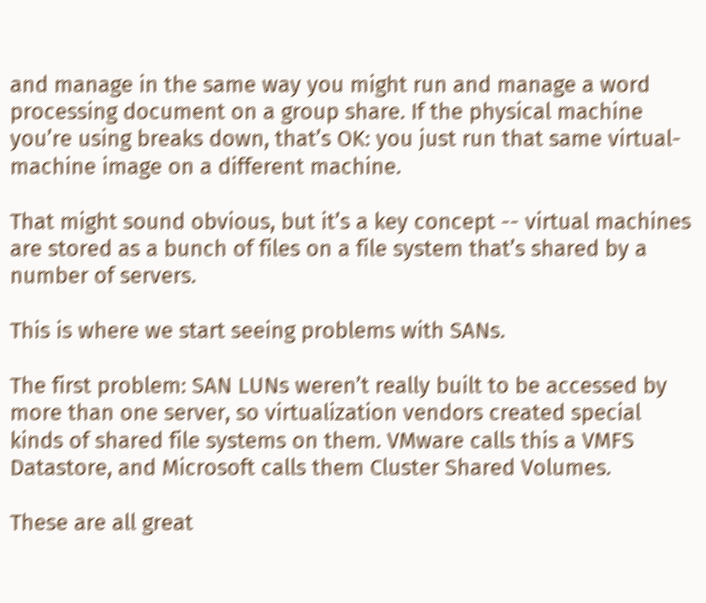and manage in the same way you might run and manage a word processing document on a group share. If the physical machine you’re using breaks down, that’s OK: you just run that same virtual-machine image on a different machine.

That might sound obvious, but it’s a key concept -- virtual machines are stored as a bunch of files on a file system that’s shared by a number of servers.

This is where we start seeing problems with SANs.

The first problem: SAN LUNs weren’t really built to be accessed by more than one server, so virtualization vendors created special kinds of shared file systems on them. VMware calls this a VMFS Datastore, and Microsoft calls them Cluster Shared Volumes.

These are all great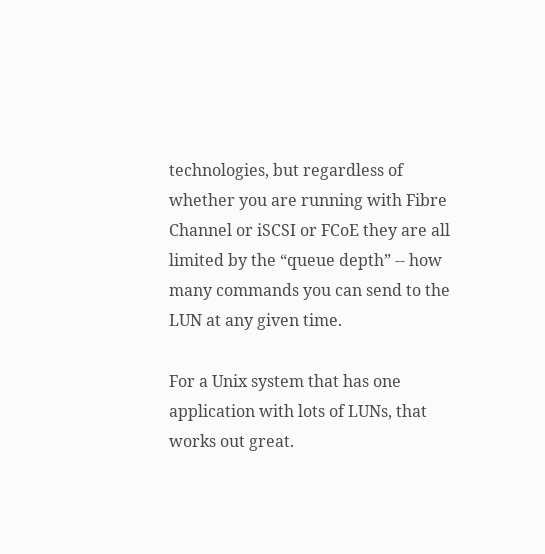technologies, but regardless of whether you are running with Fibre Channel or iSCSI or FCoE they are all limited by the “queue depth” -- how many commands you can send to the LUN at any given time.

For a Unix system that has one application with lots of LUNs, that works out great.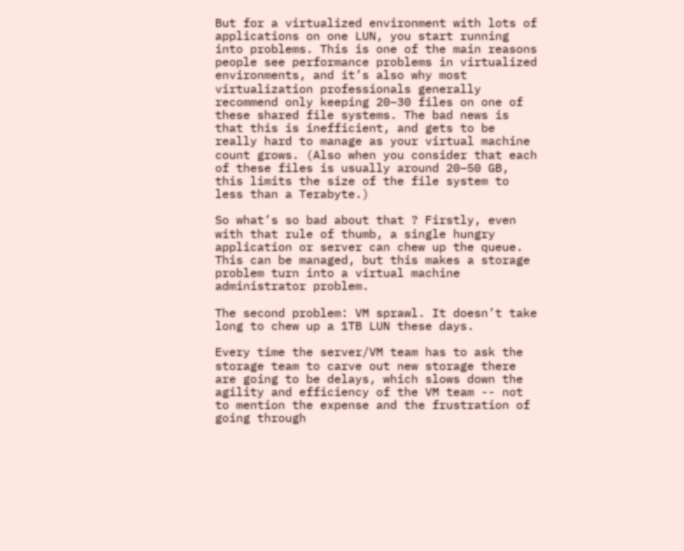But for a virtualized environment with lots of applications on one LUN, you start running into problems. This is one of the main reasons people see performance problems in virtualized environments, and it’s also why most virtualization professionals generally recommend only keeping 20–30 files on one of these shared file systems. The bad news is that this is inefficient, and gets to be really hard to manage as your virtual machine count grows. (Also when you consider that each of these files is usually around 20–50 GB, this limits the size of the file system to less than a Terabyte.)

So what’s so bad about that ? Firstly, even with that rule of thumb, a single hungry application or server can chew up the queue. This can be managed, but this makes a storage problem turn into a virtual machine administrator problem.

The second problem: VM sprawl. It doesn’t take long to chew up a 1TB LUN these days.

Every time the server/VM team has to ask the storage team to carve out new storage there are going to be delays, which slows down the agility and efficiency of the VM team -- not to mention the expense and the frustration of going through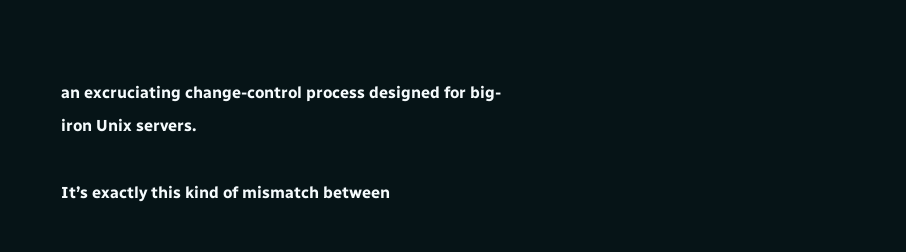an excruciating change-control process designed for big-iron Unix servers.

It’s exactly this kind of mismatch between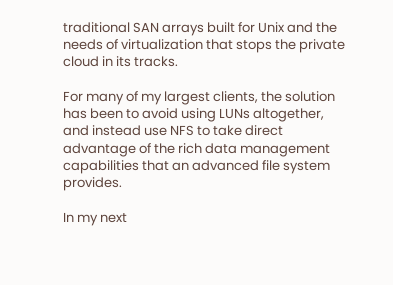traditional SAN arrays built for Unix and the needs of virtualization that stops the private cloud in its tracks.

For many of my largest clients, the solution has been to avoid using LUNs altogether, and instead use NFS to take direct advantage of the rich data management capabilities that an advanced file system provides.

In my next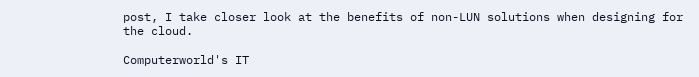post, I take closer look at the benefits of non-LUN solutions when designing for the cloud.

Computerworld's IT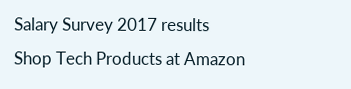Salary Survey 2017 results
Shop Tech Products at Amazon